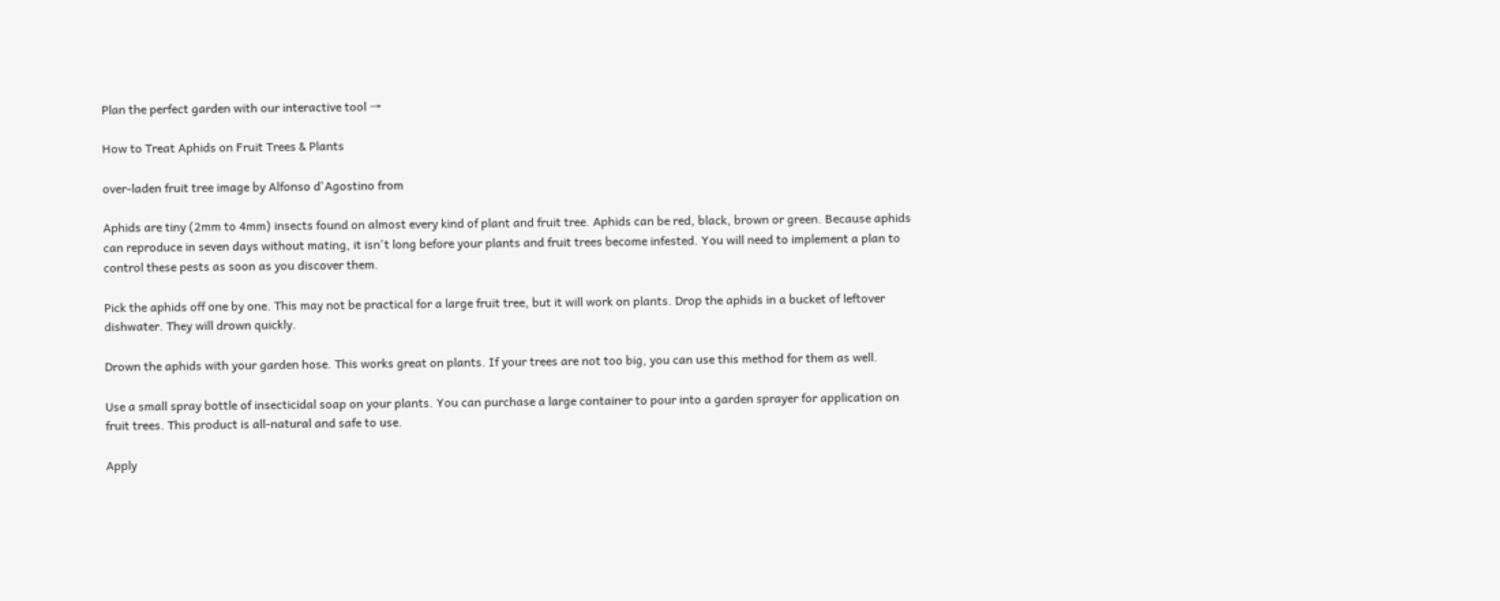Plan the perfect garden with our interactive tool →

How to Treat Aphids on Fruit Trees & Plants

over-laden fruit tree image by Alfonso d'Agostino from

Aphids are tiny (2mm to 4mm) insects found on almost every kind of plant and fruit tree. Aphids can be red, black, brown or green. Because aphids can reproduce in seven days without mating, it isn't long before your plants and fruit trees become infested. You will need to implement a plan to control these pests as soon as you discover them.

Pick the aphids off one by one. This may not be practical for a large fruit tree, but it will work on plants. Drop the aphids in a bucket of leftover dishwater. They will drown quickly.

Drown the aphids with your garden hose. This works great on plants. If your trees are not too big, you can use this method for them as well.

Use a small spray bottle of insecticidal soap on your plants. You can purchase a large container to pour into a garden sprayer for application on fruit trees. This product is all-natural and safe to use.

Apply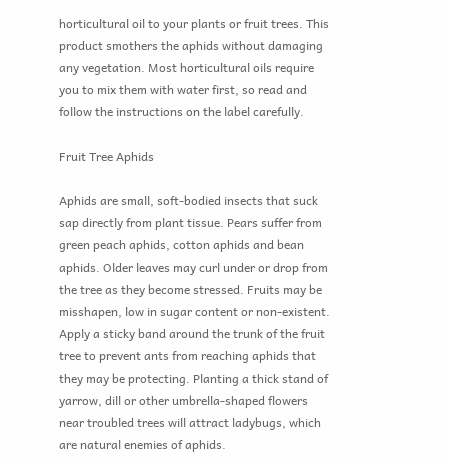horticultural oil to your plants or fruit trees. This product smothers the aphids without damaging any vegetation. Most horticultural oils require you to mix them with water first, so read and follow the instructions on the label carefully.

Fruit Tree Aphids

Aphids are small, soft-bodied insects that suck sap directly from plant tissue. Pears suffer from green peach aphids, cotton aphids and bean aphids. Older leaves may curl under or drop from the tree as they become stressed. Fruits may be misshapen, low in sugar content or non-existent. Apply a sticky band around the trunk of the fruit tree to prevent ants from reaching aphids that they may be protecting. Planting a thick stand of yarrow, dill or other umbrella-shaped flowers near troubled trees will attract ladybugs, which are natural enemies of aphids.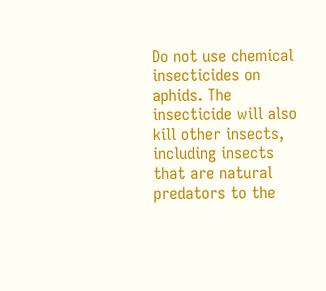Do not use chemical insecticides on aphids. The insecticide will also kill other insects, including insects that are natural predators to the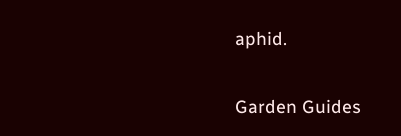aphid.

Garden Guides